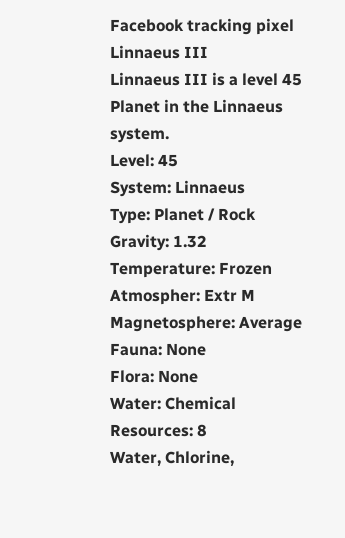Facebook tracking pixel
Linnaeus III
Linnaeus III is a level 45 Planet in the Linnaeus system.
Level: 45
System: Linnaeus
Type: Planet / Rock
Gravity: 1.32
Temperature: Frozen
Atmospher: Extr M
Magnetosphere: Average
Fauna: None
Flora: None
Water: Chemical
Resources: 8
Water, Chlorine,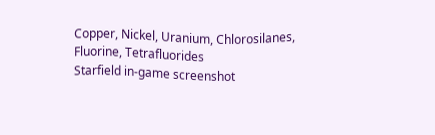Copper, Nickel, Uranium, Chlorosilanes, Fluorine, Tetrafluorides
Starfield in-game screenshot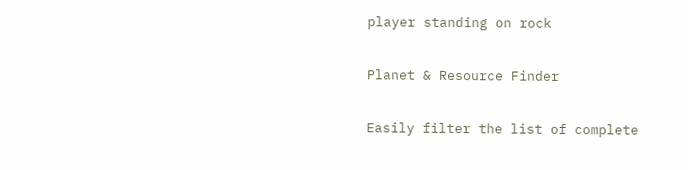player standing on rock

Planet & Resource Finder

Easily filter the list of complete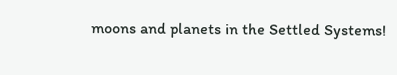moons and planets in the Settled Systems!